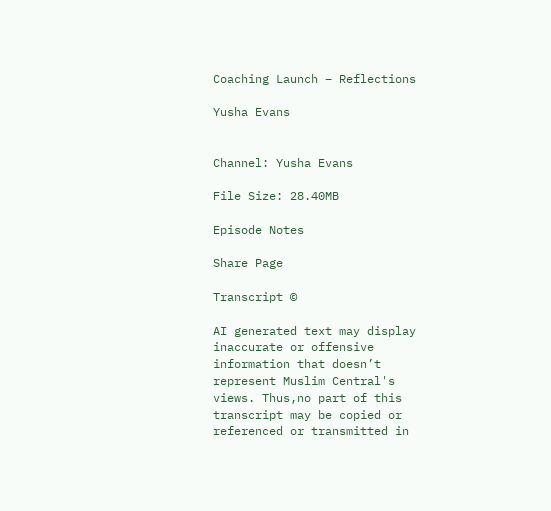Coaching Launch – Reflections

Yusha Evans


Channel: Yusha Evans

File Size: 28.40MB

Episode Notes

Share Page

Transcript ©

AI generated text may display inaccurate or offensive information that doesn’t represent Muslim Central's views. Thus,no part of this transcript may be copied or referenced or transmitted in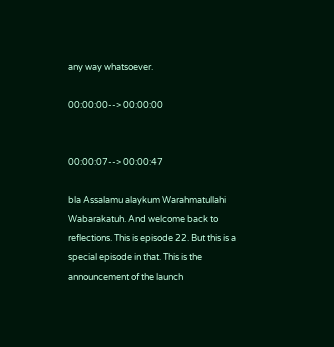any way whatsoever.

00:00:00--> 00:00:00


00:00:07--> 00:00:47

bla Assalamu alaykum Warahmatullahi Wabarakatuh. And welcome back to reflections. This is episode 22. But this is a special episode in that. This is the announcement of the launch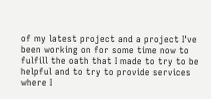of my latest project and a project I've been working on for some time now to fulfill the oath that I made to try to be helpful and to try to provide services where I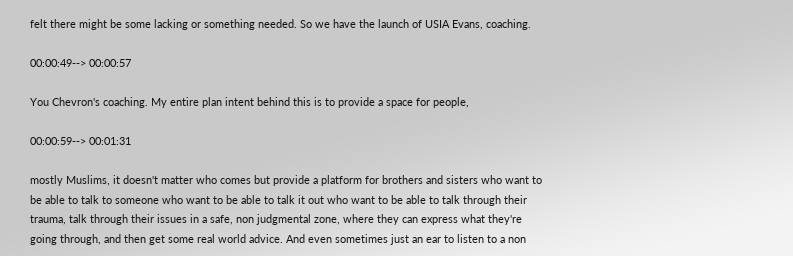felt there might be some lacking or something needed. So we have the launch of USIA Evans, coaching.

00:00:49--> 00:00:57

You Chevron's coaching. My entire plan intent behind this is to provide a space for people,

00:00:59--> 00:01:31

mostly Muslims, it doesn't matter who comes but provide a platform for brothers and sisters who want to be able to talk to someone who want to be able to talk it out who want to be able to talk through their trauma, talk through their issues in a safe, non judgmental zone, where they can express what they're going through, and then get some real world advice. And even sometimes just an ear to listen to a non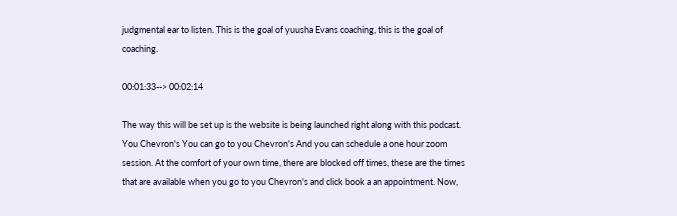judgmental ear to listen. This is the goal of yuusha Evans coaching, this is the goal of coaching.

00:01:33--> 00:02:14

The way this will be set up is the website is being launched right along with this podcast. You Chevron's You can go to you Chevron's And you can schedule a one hour zoom session. At the comfort of your own time, there are blocked off times, these are the times that are available when you go to you Chevron's and click book a an appointment. Now,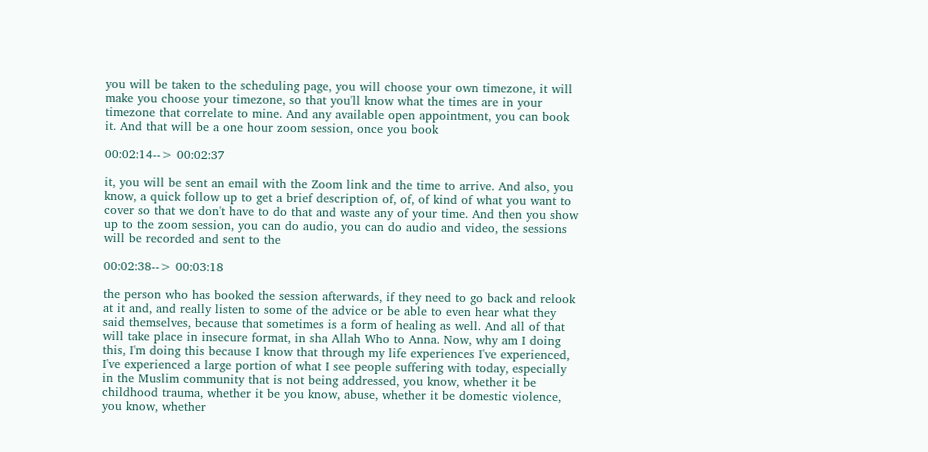you will be taken to the scheduling page, you will choose your own timezone, it will make you choose your timezone, so that you'll know what the times are in your timezone that correlate to mine. And any available open appointment, you can book it. And that will be a one hour zoom session, once you book

00:02:14--> 00:02:37

it, you will be sent an email with the Zoom link and the time to arrive. And also, you know, a quick follow up to get a brief description of, of, of kind of what you want to cover so that we don't have to do that and waste any of your time. And then you show up to the zoom session, you can do audio, you can do audio and video, the sessions will be recorded and sent to the

00:02:38--> 00:03:18

the person who has booked the session afterwards, if they need to go back and relook at it and, and really listen to some of the advice or be able to even hear what they said themselves, because that sometimes is a form of healing as well. And all of that will take place in insecure format, in sha Allah Who to Anna. Now, why am I doing this, I'm doing this because I know that through my life experiences I've experienced, I've experienced a large portion of what I see people suffering with today, especially in the Muslim community that is not being addressed, you know, whether it be childhood trauma, whether it be you know, abuse, whether it be domestic violence, you know, whether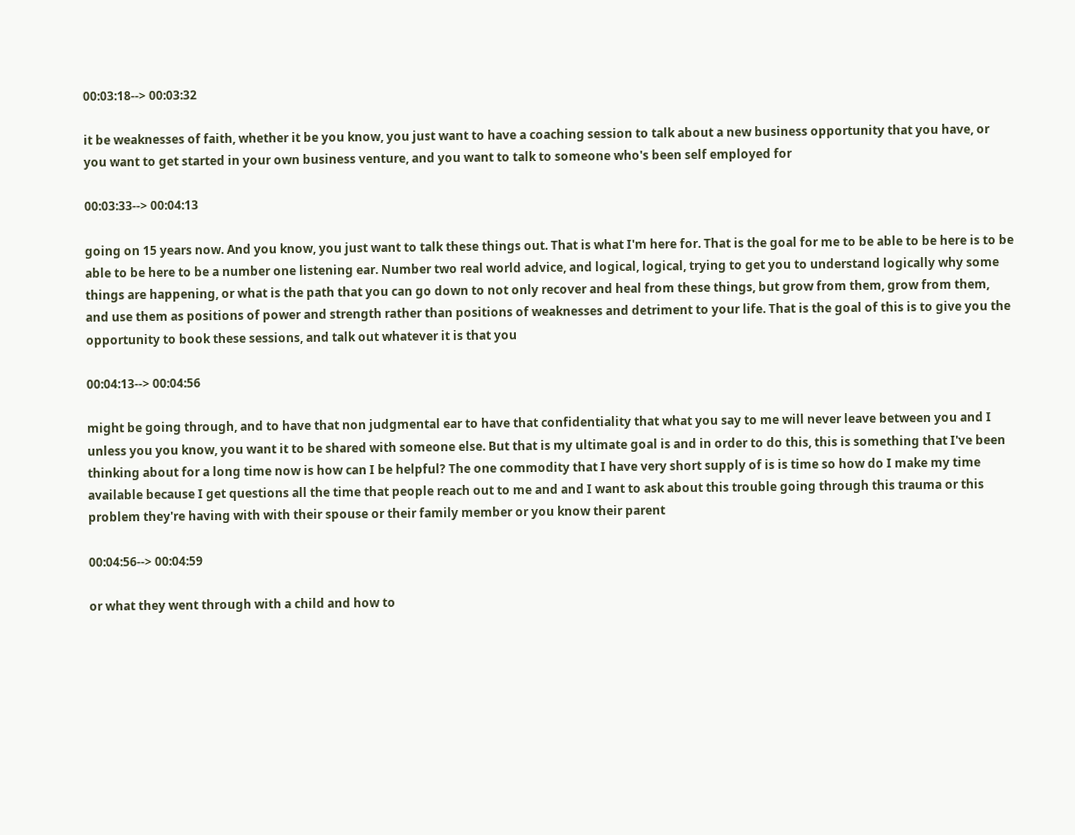00:03:18--> 00:03:32

it be weaknesses of faith, whether it be you know, you just want to have a coaching session to talk about a new business opportunity that you have, or you want to get started in your own business venture, and you want to talk to someone who's been self employed for

00:03:33--> 00:04:13

going on 15 years now. And you know, you just want to talk these things out. That is what I'm here for. That is the goal for me to be able to be here is to be able to be here to be a number one listening ear. Number two real world advice, and logical, logical, trying to get you to understand logically why some things are happening, or what is the path that you can go down to not only recover and heal from these things, but grow from them, grow from them, and use them as positions of power and strength rather than positions of weaknesses and detriment to your life. That is the goal of this is to give you the opportunity to book these sessions, and talk out whatever it is that you

00:04:13--> 00:04:56

might be going through, and to have that non judgmental ear to have that confidentiality that what you say to me will never leave between you and I unless you you know, you want it to be shared with someone else. But that is my ultimate goal is and in order to do this, this is something that I've been thinking about for a long time now is how can I be helpful? The one commodity that I have very short supply of is is time so how do I make my time available because I get questions all the time that people reach out to me and and I want to ask about this trouble going through this trauma or this problem they're having with with their spouse or their family member or you know their parent

00:04:56--> 00:04:59

or what they went through with a child and how to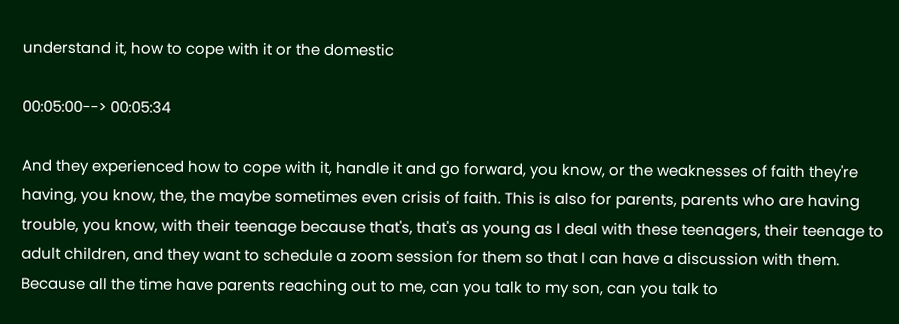understand it, how to cope with it or the domestic

00:05:00--> 00:05:34

And they experienced how to cope with it, handle it and go forward, you know, or the weaknesses of faith they're having, you know, the, the maybe sometimes even crisis of faith. This is also for parents, parents who are having trouble, you know, with their teenage because that's, that's as young as I deal with these teenagers, their teenage to adult children, and they want to schedule a zoom session for them so that I can have a discussion with them. Because all the time have parents reaching out to me, can you talk to my son, can you talk to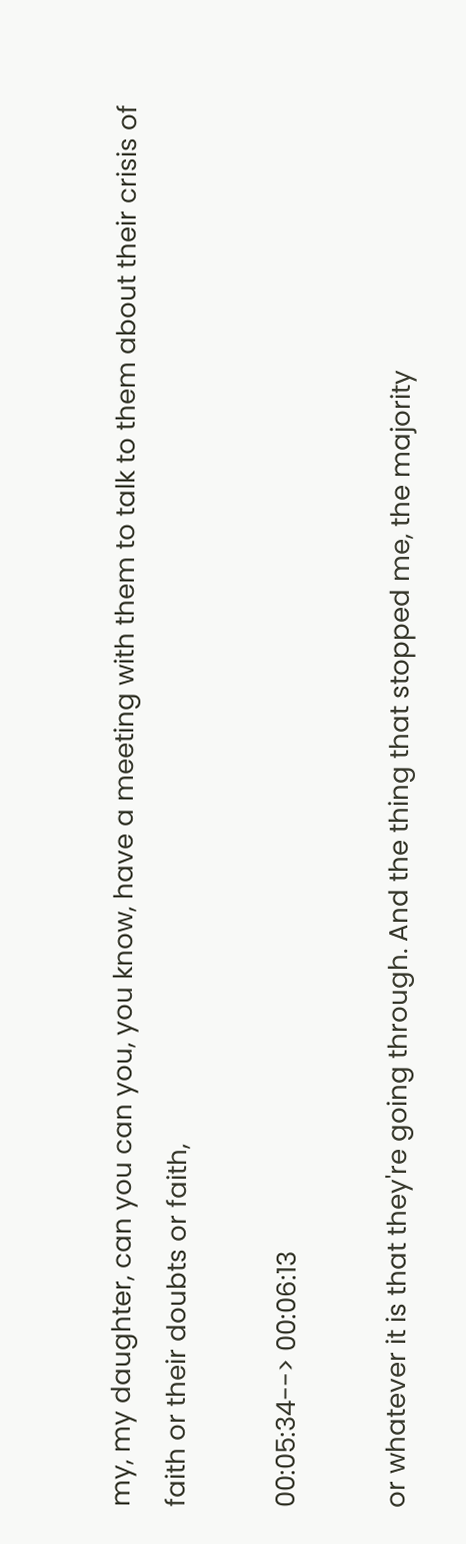my, my daughter, can you can you, you know, have a meeting with them to talk to them about their crisis of faith or their doubts or faith,

00:05:34--> 00:06:13

or whatever it is that they're going through. And the thing that stopped me, the majority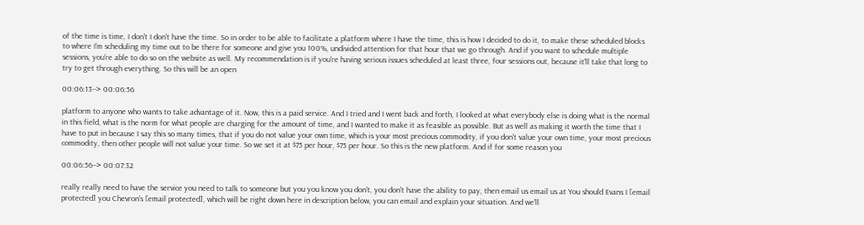of the time is time, I don't I don't have the time. So in order to be able to facilitate a platform where I have the time, this is how I decided to do it, to make these scheduled blocks to where I'm scheduling my time out to be there for someone and give you 100%, undivided attention for that hour that we go through. And if you want to schedule multiple sessions, you're able to do so on the website as well. My recommendation is if you're having serious issues scheduled at least three, four sessions out, because it'll take that long to try to get through everything. So this will be an open

00:06:13--> 00:06:56

platform to anyone who wants to take advantage of it. Now, this is a paid service. And I tried and I went back and forth, I looked at what everybody else is doing what is the normal in this field, what is the norm for what people are charging for the amount of time, and I wanted to make it as feasible as possible. But as well as making it worth the time that I have to put in because I say this so many times, that if you do not value your own time, which is your most precious commodity, if you don't value your own time, your most precious commodity, then other people will not value your time. So we set it at $75 per hour, $75 per hour. So this is the new platform. And if for some reason you

00:06:56--> 00:07:32

really really need to have the service you need to talk to someone but you you know you don't, you don't have the ability to pay, then email us email us at You should Evans I [email protected] you Chevron's [email protected], which will be right down here in description below, you can email and explain your situation. And we'll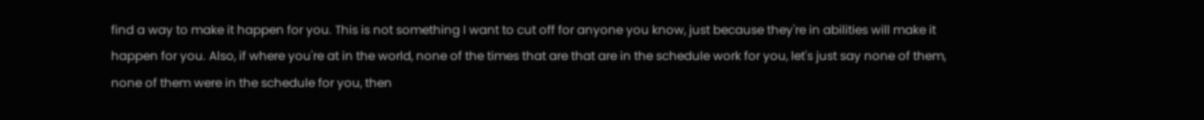find a way to make it happen for you. This is not something I want to cut off for anyone you know, just because they're in abilities will make it happen for you. Also, if where you're at in the world, none of the times that are that are in the schedule work for you, let's just say none of them, none of them were in the schedule for you, then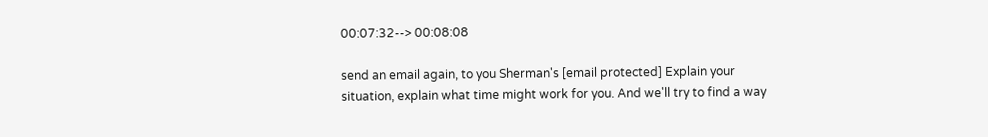00:07:32--> 00:08:08

send an email again, to you Sherman's [email protected] Explain your situation, explain what time might work for you. And we'll try to find a way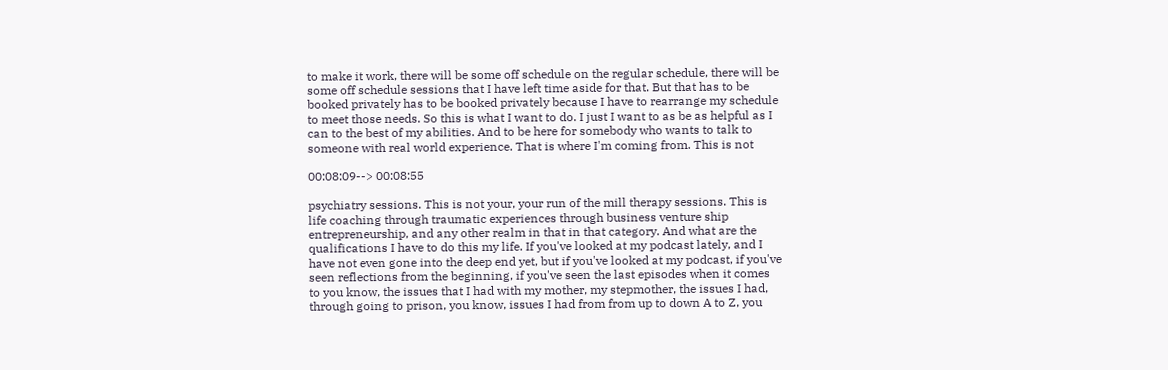to make it work, there will be some off schedule on the regular schedule, there will be some off schedule sessions that I have left time aside for that. But that has to be booked privately has to be booked privately because I have to rearrange my schedule to meet those needs. So this is what I want to do. I just I want to as be as helpful as I can to the best of my abilities. And to be here for somebody who wants to talk to someone with real world experience. That is where I'm coming from. This is not

00:08:09--> 00:08:55

psychiatry sessions. This is not your, your run of the mill therapy sessions. This is life coaching through traumatic experiences through business venture ship entrepreneurship, and any other realm in that in that category. And what are the qualifications I have to do this my life. If you've looked at my podcast lately, and I have not even gone into the deep end yet, but if you've looked at my podcast, if you've seen reflections from the beginning, if you've seen the last episodes when it comes to you know, the issues that I had with my mother, my stepmother, the issues I had, through going to prison, you know, issues I had from from up to down A to Z, you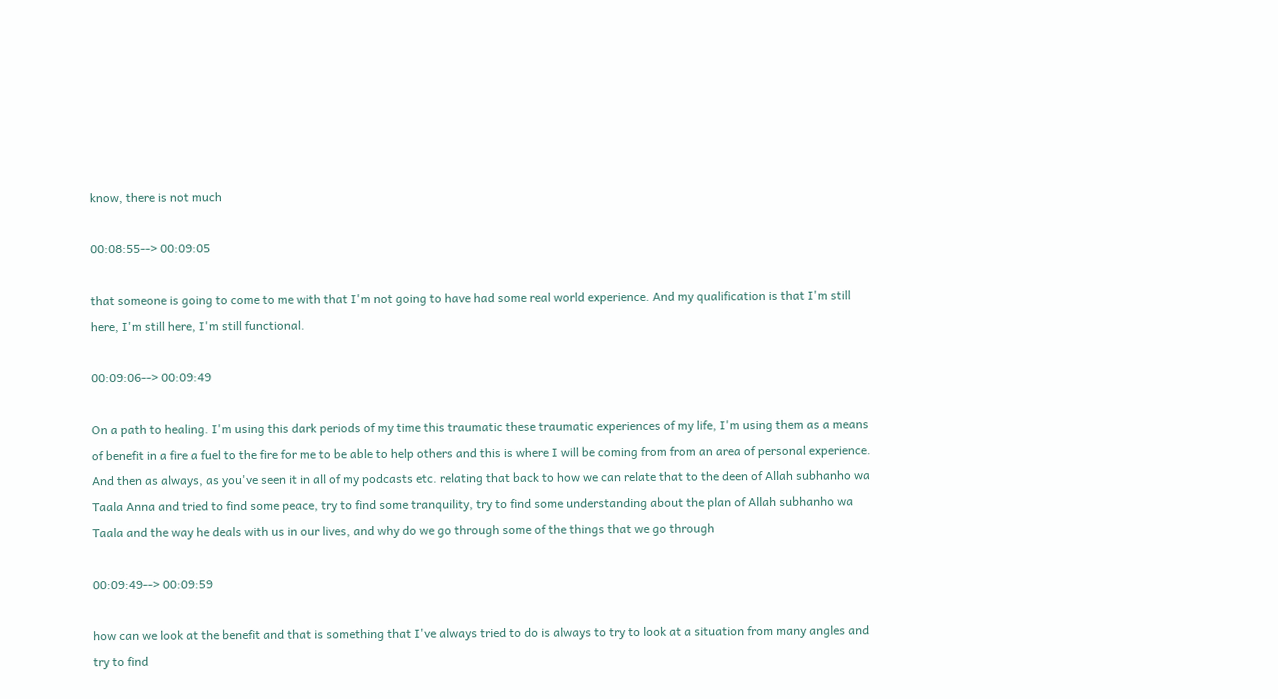know, there is not much

00:08:55--> 00:09:05

that someone is going to come to me with that I'm not going to have had some real world experience. And my qualification is that I'm still here, I'm still here, I'm still functional.

00:09:06--> 00:09:49

On a path to healing. I'm using this dark periods of my time this traumatic these traumatic experiences of my life, I'm using them as a means of benefit in a fire a fuel to the fire for me to be able to help others and this is where I will be coming from from an area of personal experience. And then as always, as you've seen it in all of my podcasts etc. relating that back to how we can relate that to the deen of Allah subhanho wa Taala Anna and tried to find some peace, try to find some tranquility, try to find some understanding about the plan of Allah subhanho wa Taala and the way he deals with us in our lives, and why do we go through some of the things that we go through

00:09:49--> 00:09:59

how can we look at the benefit and that is something that I've always tried to do is always to try to look at a situation from many angles and try to find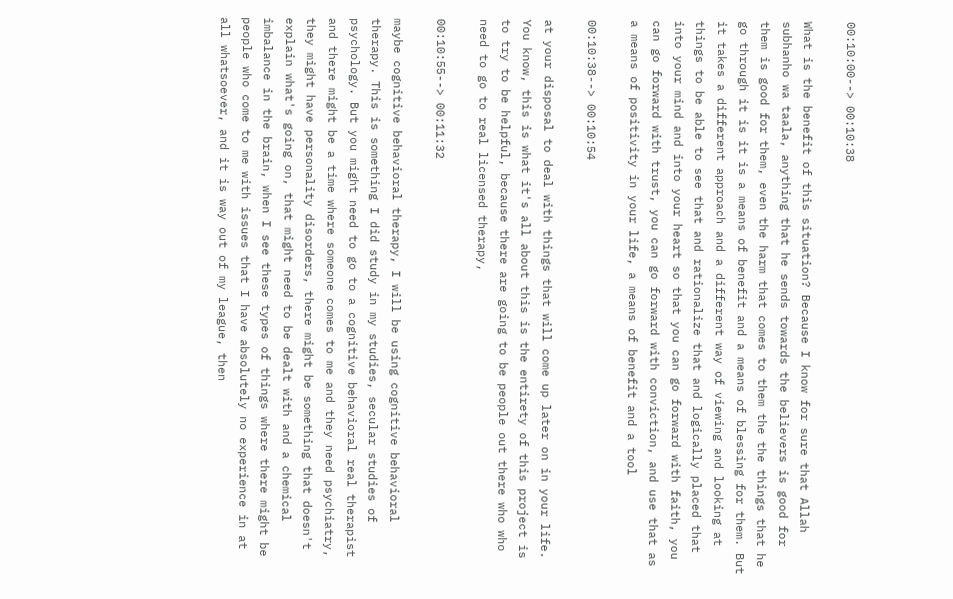00:10:00--> 00:10:38

What is the benefit of this situation? Because I know for sure that Allah subhanho wa taala, anything that he sends towards the believers is good for them is good for them, even the harm that comes to them the the things that he go through it is it is a means of benefit and a means of blessing for them. But it takes a different approach and a different way of viewing and looking at things to be able to see that and rationalize that and logically placed that into your mind and into your heart so that you can go forward with faith, you can go forward with trust, you can go forward with conviction, and use that as a means of positivity in your life, a means of benefit and a tool

00:10:38--> 00:10:54

at your disposal to deal with things that will come up later on in your life. You know, this is what it's all about this is the entirety of this project is to try to be helpful, because there are going to be people out there who who need to go to real licensed therapy,

00:10:55--> 00:11:32

maybe cognitive behavioral therapy, I will be using cognitive behavioral therapy. This is something I did study in my studies, secular studies of psychology. But you might need to go to a cognitive behavioral real therapist and there might be a time where someone comes to me and they need psychiatry, they might have personality disorders, there might be something that doesn't explain what's going on, that might need to be dealt with and a chemical imbalance in the brain, when I see these types of things where there might be people who come to me with issues that I have absolutely no experience in at all whatsoever, and it is way out of my league, then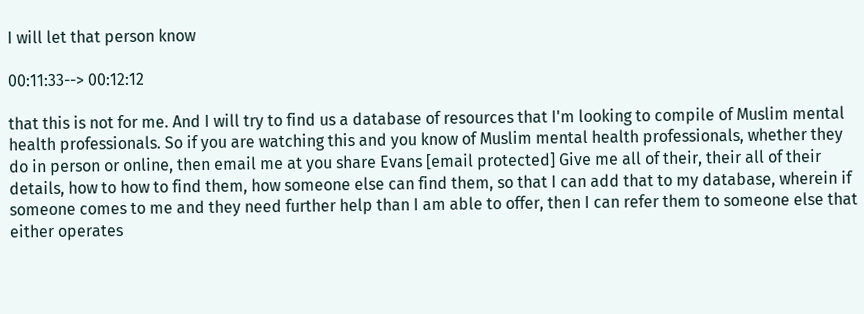I will let that person know

00:11:33--> 00:12:12

that this is not for me. And I will try to find us a database of resources that I'm looking to compile of Muslim mental health professionals. So if you are watching this and you know of Muslim mental health professionals, whether they do in person or online, then email me at you share Evans [email protected] Give me all of their, their all of their details, how to how to find them, how someone else can find them, so that I can add that to my database, wherein if someone comes to me and they need further help than I am able to offer, then I can refer them to someone else that either operates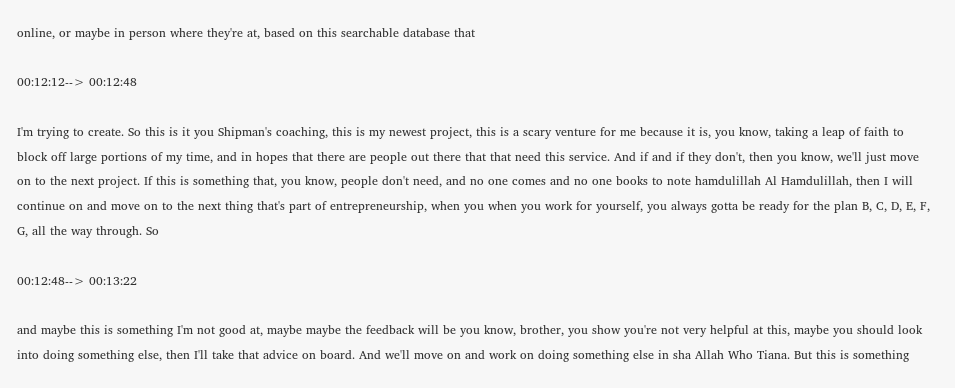online, or maybe in person where they're at, based on this searchable database that

00:12:12--> 00:12:48

I'm trying to create. So this is it you Shipman's coaching, this is my newest project, this is a scary venture for me because it is, you know, taking a leap of faith to block off large portions of my time, and in hopes that there are people out there that that need this service. And if and if they don't, then you know, we'll just move on to the next project. If this is something that, you know, people don't need, and no one comes and no one books to note hamdulillah Al Hamdulillah, then I will continue on and move on to the next thing that's part of entrepreneurship, when you when you work for yourself, you always gotta be ready for the plan B, C, D, E, F, G, all the way through. So

00:12:48--> 00:13:22

and maybe this is something I'm not good at, maybe maybe the feedback will be you know, brother, you show you're not very helpful at this, maybe you should look into doing something else, then I'll take that advice on board. And we'll move on and work on doing something else in sha Allah Who Tiana. But this is something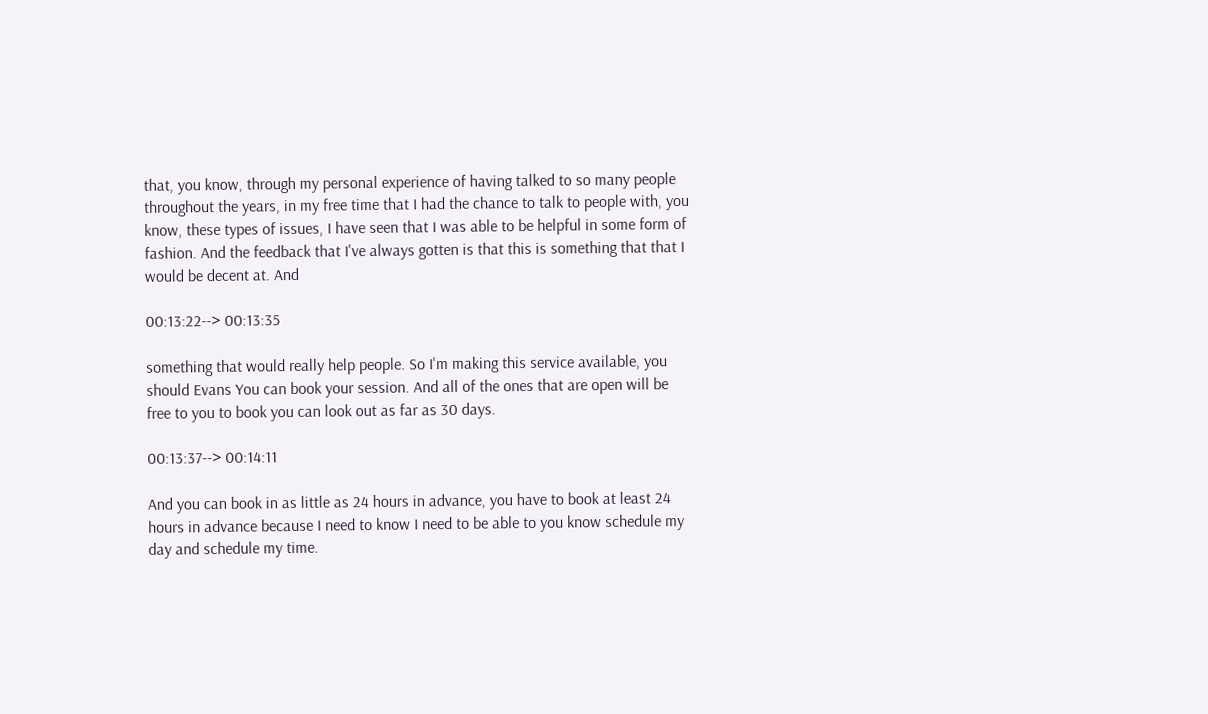that, you know, through my personal experience of having talked to so many people throughout the years, in my free time that I had the chance to talk to people with, you know, these types of issues, I have seen that I was able to be helpful in some form of fashion. And the feedback that I've always gotten is that this is something that that I would be decent at. And

00:13:22--> 00:13:35

something that would really help people. So I'm making this service available, you should Evans You can book your session. And all of the ones that are open will be free to you to book you can look out as far as 30 days.

00:13:37--> 00:14:11

And you can book in as little as 24 hours in advance, you have to book at least 24 hours in advance because I need to know I need to be able to you know schedule my day and schedule my time.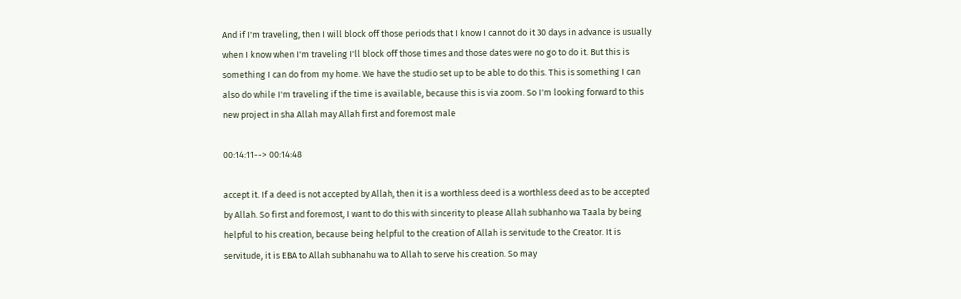And if I'm traveling, then I will block off those periods that I know I cannot do it 30 days in advance is usually when I know when I'm traveling I'll block off those times and those dates were no go to do it. But this is something I can do from my home. We have the studio set up to be able to do this. This is something I can also do while I'm traveling if the time is available, because this is via zoom. So I'm looking forward to this new project in sha Allah may Allah first and foremost male

00:14:11--> 00:14:48

accept it. If a deed is not accepted by Allah, then it is a worthless deed is a worthless deed as to be accepted by Allah. So first and foremost, I want to do this with sincerity to please Allah subhanho wa Taala by being helpful to his creation, because being helpful to the creation of Allah is servitude to the Creator. It is servitude, it is EBA to Allah subhanahu wa to Allah to serve his creation. So may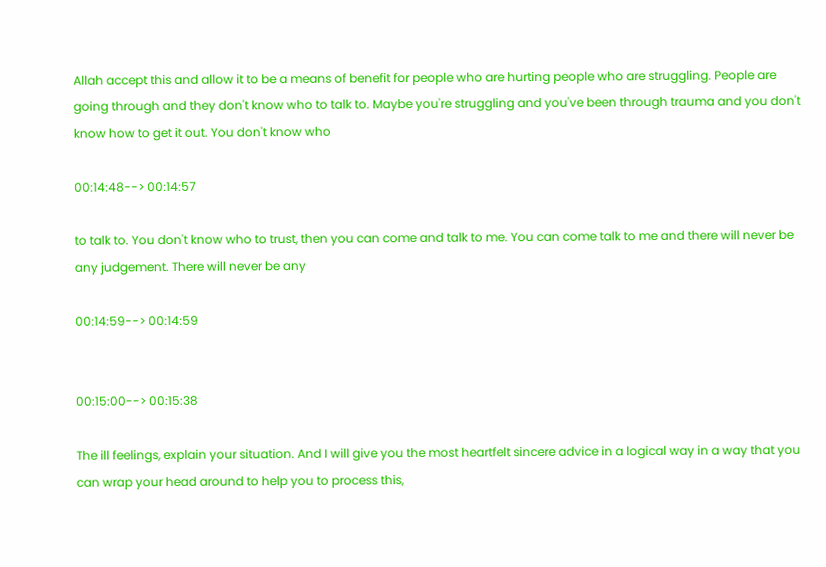Allah accept this and allow it to be a means of benefit for people who are hurting people who are struggling. People are going through and they don't know who to talk to. Maybe you're struggling and you've been through trauma and you don't know how to get it out. You don't know who

00:14:48--> 00:14:57

to talk to. You don't know who to trust, then you can come and talk to me. You can come talk to me and there will never be any judgement. There will never be any

00:14:59--> 00:14:59


00:15:00--> 00:15:38

The ill feelings, explain your situation. And I will give you the most heartfelt sincere advice in a logical way in a way that you can wrap your head around to help you to process this,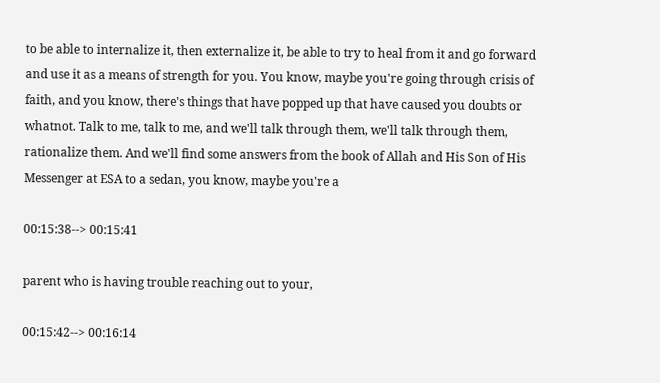to be able to internalize it, then externalize it, be able to try to heal from it and go forward and use it as a means of strength for you. You know, maybe you're going through crisis of faith, and you know, there's things that have popped up that have caused you doubts or whatnot. Talk to me, talk to me, and we'll talk through them, we'll talk through them, rationalize them. And we'll find some answers from the book of Allah and His Son of His Messenger at ESA to a sedan, you know, maybe you're a

00:15:38--> 00:15:41

parent who is having trouble reaching out to your,

00:15:42--> 00:16:14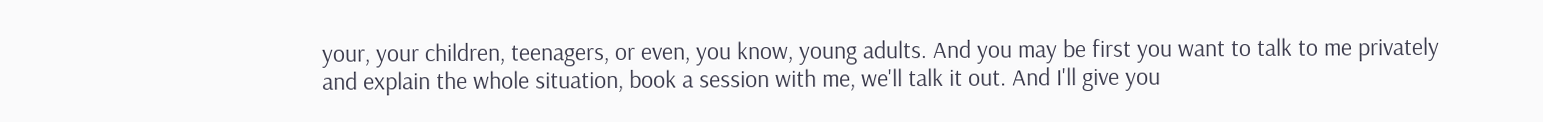your, your children, teenagers, or even, you know, young adults. And you may be first you want to talk to me privately and explain the whole situation, book a session with me, we'll talk it out. And I'll give you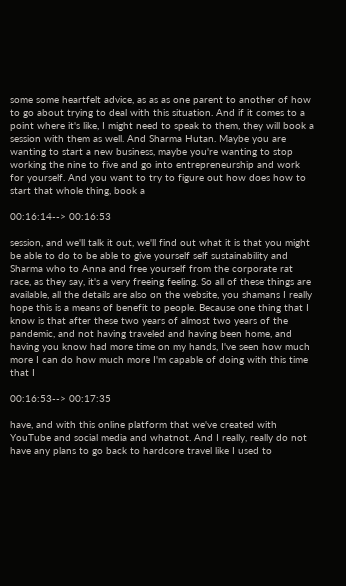some some heartfelt advice, as as as one parent to another of how to go about trying to deal with this situation. And if it comes to a point where it's like, I might need to speak to them, they will book a session with them as well. And Sharma Hutan. Maybe you are wanting to start a new business, maybe you're wanting to stop working the nine to five and go into entrepreneurship and work for yourself. And you want to try to figure out how does how to start that whole thing, book a

00:16:14--> 00:16:53

session, and we'll talk it out, we'll find out what it is that you might be able to do to be able to give yourself self sustainability and Sharma who to Anna and free yourself from the corporate rat race, as they say, it's a very freeing feeling. So all of these things are available, all the details are also on the website, you shamans I really hope this is a means of benefit to people. Because one thing that I know is that after these two years of almost two years of the pandemic, and not having traveled and having been home, and having you know had more time on my hands, I've seen how much more I can do how much more I'm capable of doing with this time that I

00:16:53--> 00:17:35

have, and with this online platform that we've created with YouTube and social media and whatnot. And I really, really do not have any plans to go back to hardcore travel like I used to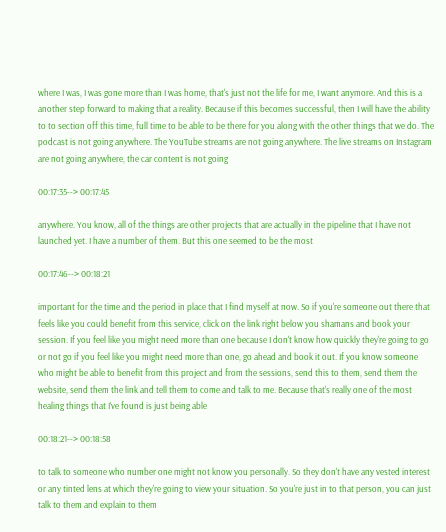where I was, I was gone more than I was home, that's just not the life for me, I want anymore. And this is a another step forward to making that a reality. Because if this becomes successful, then I will have the ability to to section off this time, full time to be able to be there for you along with the other things that we do. The podcast is not going anywhere. The YouTube streams are not going anywhere. The live streams on Instagram are not going anywhere, the car content is not going

00:17:35--> 00:17:45

anywhere. You know, all of the things are other projects that are actually in the pipeline that I have not launched yet. I have a number of them. But this one seemed to be the most

00:17:46--> 00:18:21

important for the time and the period in place that I find myself at now. So if you're someone out there that feels like you could benefit from this service, click on the link right below you shamans and book your session. If you feel like you might need more than one because I don't know how quickly they're going to go or not go if you feel like you might need more than one, go ahead and book it out. If you know someone who might be able to benefit from this project and from the sessions, send this to them, send them the website, send them the link and tell them to come and talk to me. Because that's really one of the most healing things that I've found is just being able

00:18:21--> 00:18:58

to talk to someone who number one might not know you personally. So they don't have any vested interest or any tinted lens at which they're going to view your situation. So you're just in to that person, you can just talk to them and explain to them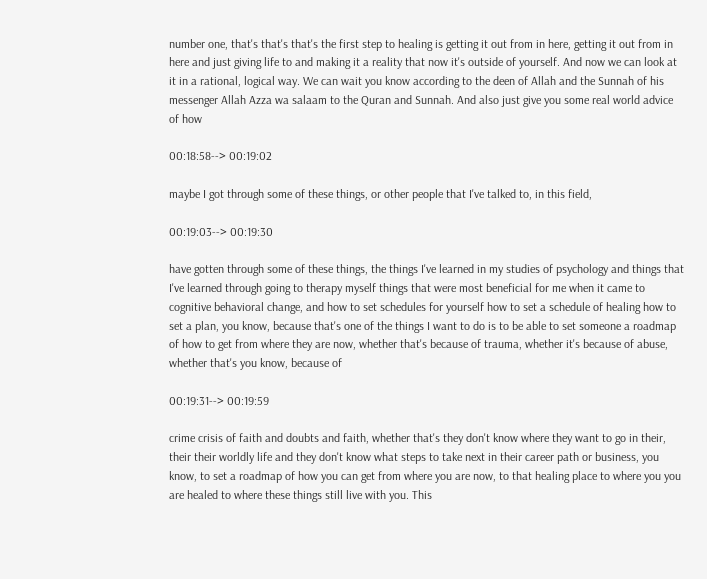number one, that's that's that's the first step to healing is getting it out from in here, getting it out from in here and just giving life to and making it a reality that now it's outside of yourself. And now we can look at it in a rational, logical way. We can wait you know according to the deen of Allah and the Sunnah of his messenger Allah Azza wa salaam to the Quran and Sunnah. And also just give you some real world advice of how

00:18:58--> 00:19:02

maybe I got through some of these things, or other people that I've talked to, in this field,

00:19:03--> 00:19:30

have gotten through some of these things, the things I've learned in my studies of psychology and things that I've learned through going to therapy myself things that were most beneficial for me when it came to cognitive behavioral change, and how to set schedules for yourself how to set a schedule of healing how to set a plan, you know, because that's one of the things I want to do is to be able to set someone a roadmap of how to get from where they are now, whether that's because of trauma, whether it's because of abuse, whether that's you know, because of

00:19:31--> 00:19:59

crime crisis of faith and doubts and faith, whether that's they don't know where they want to go in their, their their worldly life and they don't know what steps to take next in their career path or business, you know, to set a roadmap of how you can get from where you are now, to that healing place to where you you are healed to where these things still live with you. This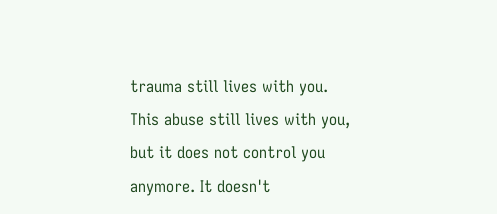trauma still lives with you. This abuse still lives with you, but it does not control you anymore. It doesn't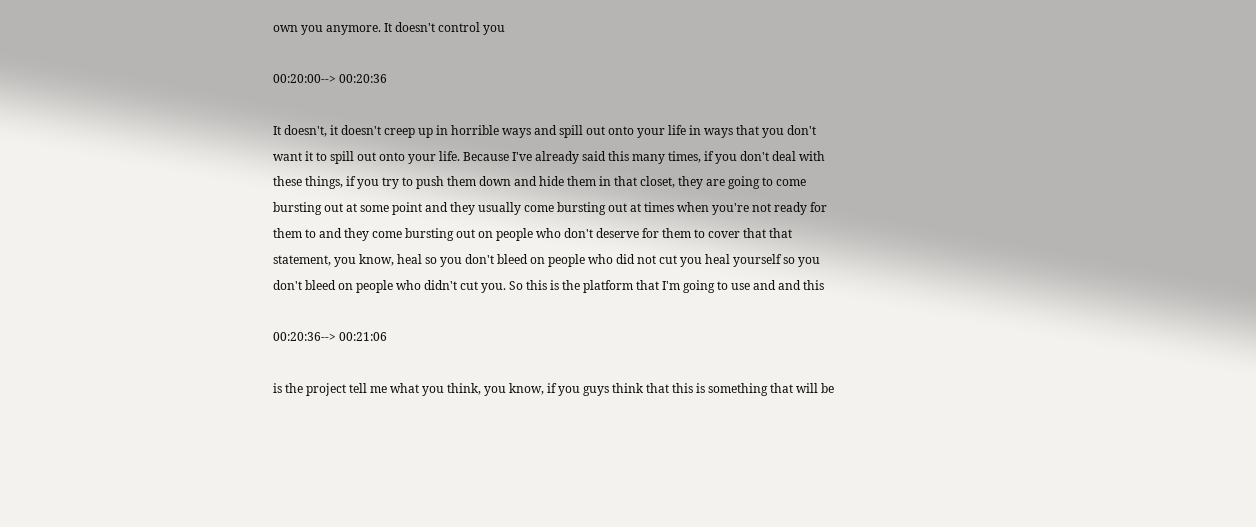own you anymore. It doesn't control you

00:20:00--> 00:20:36

It doesn't, it doesn't creep up in horrible ways and spill out onto your life in ways that you don't want it to spill out onto your life. Because I've already said this many times, if you don't deal with these things, if you try to push them down and hide them in that closet, they are going to come bursting out at some point and they usually come bursting out at times when you're not ready for them to and they come bursting out on people who don't deserve for them to cover that that statement, you know, heal so you don't bleed on people who did not cut you heal yourself so you don't bleed on people who didn't cut you. So this is the platform that I'm going to use and and this

00:20:36--> 00:21:06

is the project tell me what you think, you know, if you guys think that this is something that will be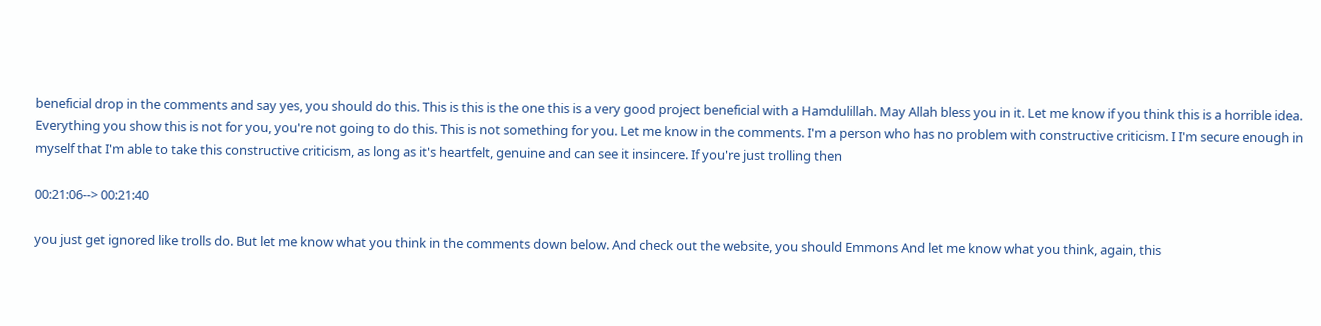beneficial drop in the comments and say yes, you should do this. This is this is the one this is a very good project beneficial with a Hamdulillah. May Allah bless you in it. Let me know if you think this is a horrible idea. Everything you show this is not for you, you're not going to do this. This is not something for you. Let me know in the comments. I'm a person who has no problem with constructive criticism. I I'm secure enough in myself that I'm able to take this constructive criticism, as long as it's heartfelt, genuine and can see it insincere. If you're just trolling then

00:21:06--> 00:21:40

you just get ignored like trolls do. But let me know what you think in the comments down below. And check out the website, you should Emmons And let me know what you think, again, this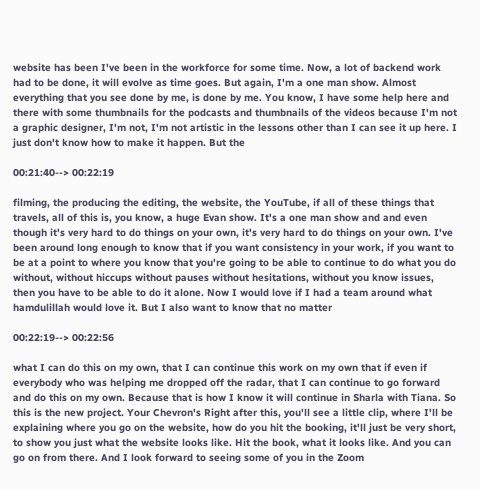website has been I've been in the workforce for some time. Now, a lot of backend work had to be done, it will evolve as time goes. But again, I'm a one man show. Almost everything that you see done by me, is done by me. You know, I have some help here and there with some thumbnails for the podcasts and thumbnails of the videos because I'm not a graphic designer, I'm not, I'm not artistic in the lessons other than I can see it up here. I just don't know how to make it happen. But the

00:21:40--> 00:22:19

filming, the producing the editing, the website, the YouTube, if all of these things that travels, all of this is, you know, a huge Evan show. It's a one man show and and even though it's very hard to do things on your own, it's very hard to do things on your own. I've been around long enough to know that if you want consistency in your work, if you want to be at a point to where you know that you're going to be able to continue to do what you do without, without hiccups without pauses without hesitations, without you know issues, then you have to be able to do it alone. Now I would love if I had a team around what hamdulillah would love it. But I also want to know that no matter

00:22:19--> 00:22:56

what I can do this on my own, that I can continue this work on my own that if even if everybody who was helping me dropped off the radar, that I can continue to go forward and do this on my own. Because that is how I know it will continue in Sharla with Tiana. So this is the new project. Your Chevron's Right after this, you'll see a little clip, where I'll be explaining where you go on the website, how do you hit the booking, it'll just be very short, to show you just what the website looks like. Hit the book, what it looks like. And you can go on from there. And I look forward to seeing some of you in the Zoom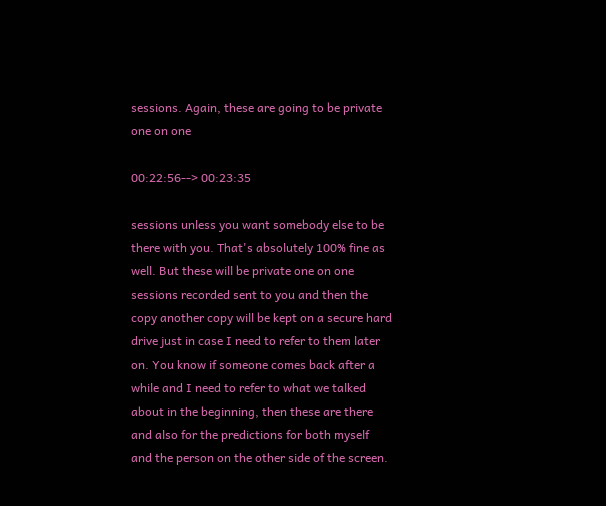sessions. Again, these are going to be private one on one

00:22:56--> 00:23:35

sessions unless you want somebody else to be there with you. That's absolutely 100% fine as well. But these will be private one on one sessions recorded sent to you and then the copy another copy will be kept on a secure hard drive just in case I need to refer to them later on. You know if someone comes back after a while and I need to refer to what we talked about in the beginning, then these are there and also for the predictions for both myself and the person on the other side of the screen.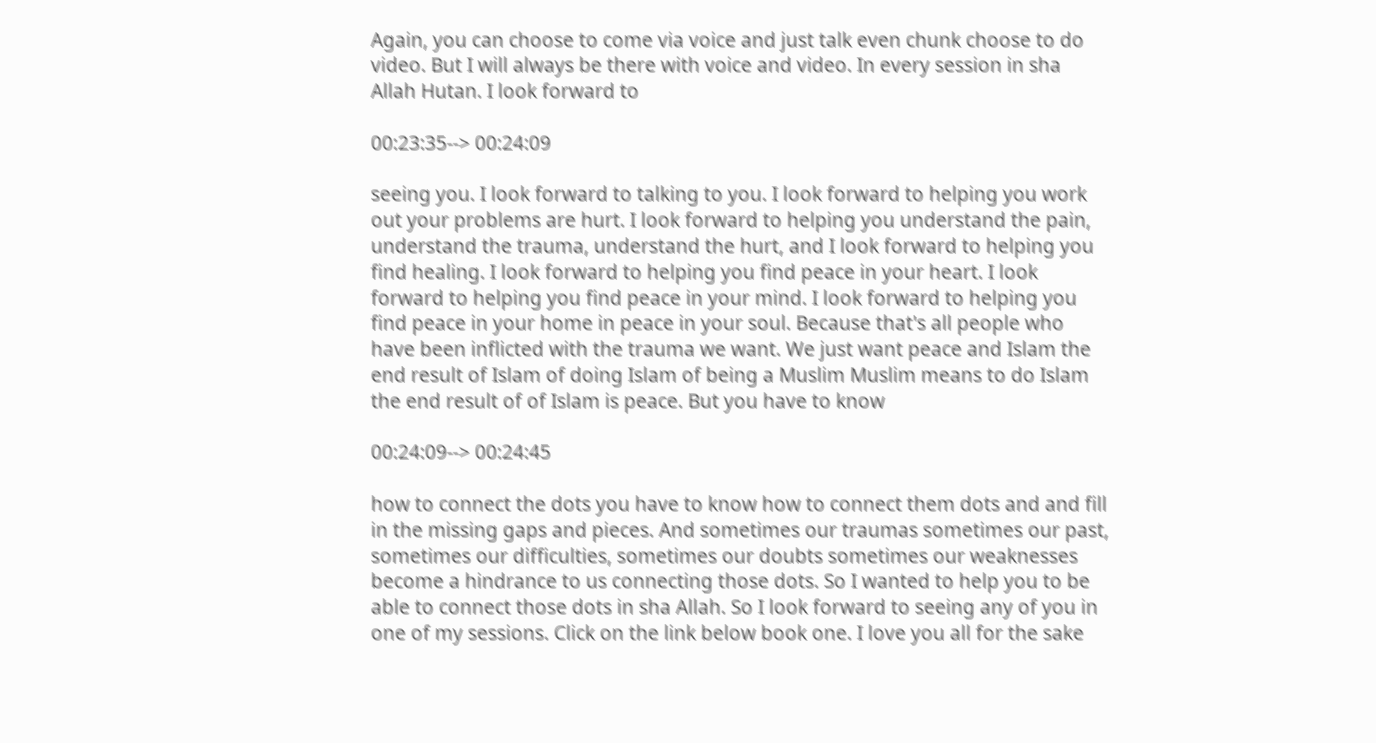Again, you can choose to come via voice and just talk even chunk choose to do video. But I will always be there with voice and video. In every session in sha Allah Hutan. I look forward to

00:23:35--> 00:24:09

seeing you. I look forward to talking to you. I look forward to helping you work out your problems are hurt. I look forward to helping you understand the pain, understand the trauma, understand the hurt, and I look forward to helping you find healing. I look forward to helping you find peace in your heart. I look forward to helping you find peace in your mind. I look forward to helping you find peace in your home in peace in your soul. Because that's all people who have been inflicted with the trauma we want. We just want peace and Islam the end result of Islam of doing Islam of being a Muslim Muslim means to do Islam the end result of of Islam is peace. But you have to know

00:24:09--> 00:24:45

how to connect the dots you have to know how to connect them dots and and fill in the missing gaps and pieces. And sometimes our traumas sometimes our past, sometimes our difficulties, sometimes our doubts sometimes our weaknesses become a hindrance to us connecting those dots. So I wanted to help you to be able to connect those dots in sha Allah. So I look forward to seeing any of you in one of my sessions. Click on the link below book one. I love you all for the sake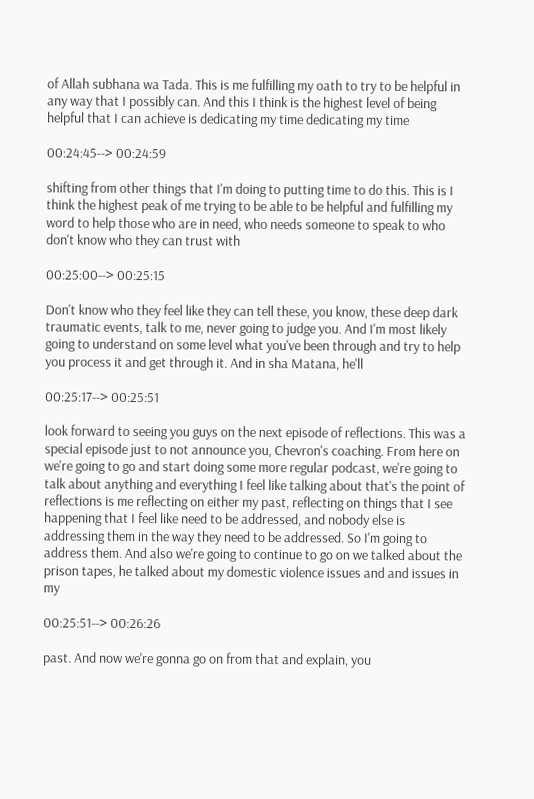of Allah subhana wa Tada. This is me fulfilling my oath to try to be helpful in any way that I possibly can. And this I think is the highest level of being helpful that I can achieve is dedicating my time dedicating my time

00:24:45--> 00:24:59

shifting from other things that I'm doing to putting time to do this. This is I think the highest peak of me trying to be able to be helpful and fulfilling my word to help those who are in need, who needs someone to speak to who don't know who they can trust with

00:25:00--> 00:25:15

Don't know who they feel like they can tell these, you know, these deep dark traumatic events, talk to me, never going to judge you. And I'm most likely going to understand on some level what you've been through and try to help you process it and get through it. And in sha Matana, he'll

00:25:17--> 00:25:51

look forward to seeing you guys on the next episode of reflections. This was a special episode just to not announce you, Chevron's coaching. From here on we're going to go and start doing some more regular podcast, we're going to talk about anything and everything I feel like talking about that's the point of reflections is me reflecting on either my past, reflecting on things that I see happening that I feel like need to be addressed, and nobody else is addressing them in the way they need to be addressed. So I'm going to address them. And also we're going to continue to go on we talked about the prison tapes, he talked about my domestic violence issues and and issues in my

00:25:51--> 00:26:26

past. And now we're gonna go on from that and explain, you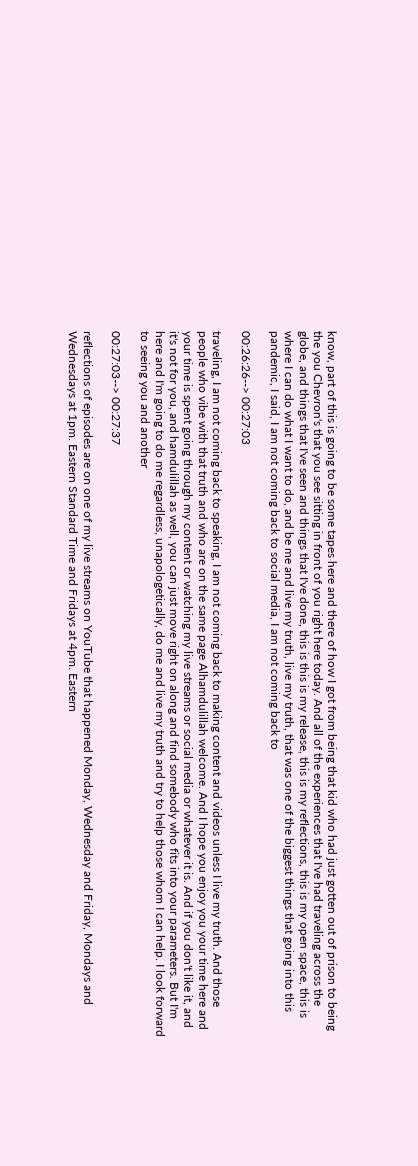know, part of this is going to be some tapes here and there of how I got from being that kid who had just gotten out of prison to being the you Chevron's that you see sitting in front of you right here today. And all of the experiences that I've had traveling across the globe, and things that I've seen and things that I've done, this is this is my release, this is my reflections, this is my open space, this is where I can do what I want to do, and be me and live my truth, live my truth, that was one of the biggest things that going into this pandemic, I said, I am not coming back to social media, I am not coming back to

00:26:26--> 00:27:03

traveling, I am not coming back to speaking, I am not coming back to making content and videos unless I live my truth. And those people who vibe with that truth and who are on the same page Alhamdulillah welcome. And I hope you enjoy you your time here and your time is spent going through my content or watching my live streams or social media or whatever it is. And if you don't like it, and it's not for you, and hamdulillah as well, you can just move right on along and find somebody who fits into your parameters. But I'm here and I'm going to do me regardless, unapologetically, do me and live my truth and try to help those whom I can help. I look forward to seeing you and another

00:27:03--> 00:27:37

reflections of episodes are on one of my live streams on YouTube that happened Monday, Wednesday and Friday, Mondays and Wednesdays at 1pm. Eastern Standard Time and Fridays at 4pm. Eastern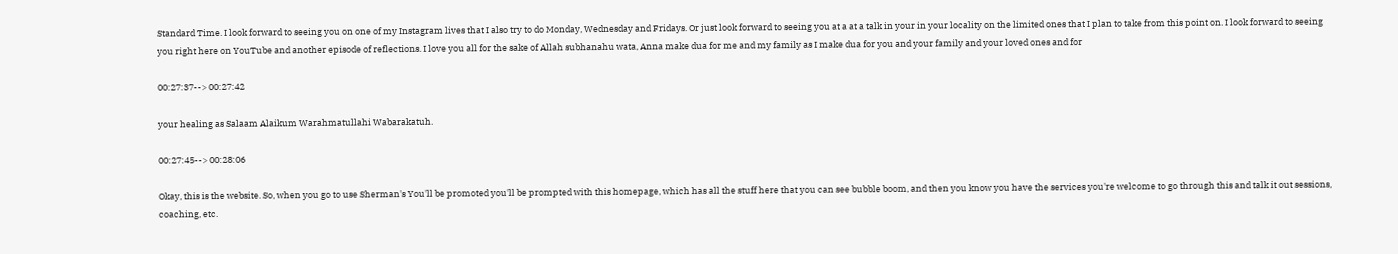Standard Time. I look forward to seeing you on one of my Instagram lives that I also try to do Monday, Wednesday and Fridays. Or just look forward to seeing you at a at a talk in your in your locality on the limited ones that I plan to take from this point on. I look forward to seeing you right here on YouTube and another episode of reflections. I love you all for the sake of Allah subhanahu wata, Anna make dua for me and my family as I make dua for you and your family and your loved ones and for

00:27:37--> 00:27:42

your healing as Salaam Alaikum Warahmatullahi Wabarakatuh.

00:27:45--> 00:28:06

Okay, this is the website. So, when you go to use Sherman's You'll be promoted you'll be prompted with this homepage, which has all the stuff here that you can see bubble boom, and then you know you have the services you're welcome to go through this and talk it out sessions, coaching, etc.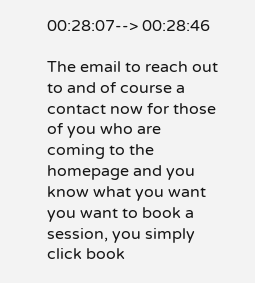00:28:07--> 00:28:46

The email to reach out to and of course a contact now for those of you who are coming to the homepage and you know what you want you want to book a session, you simply click book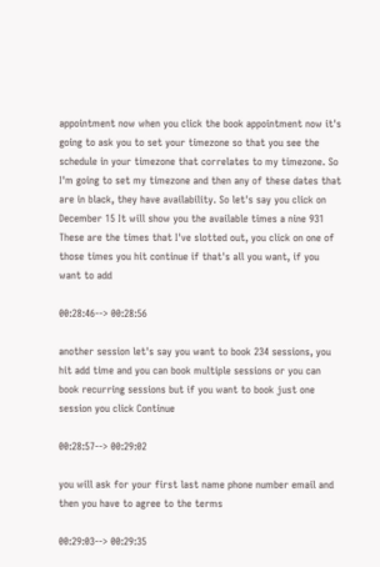appointment now when you click the book appointment now it's going to ask you to set your timezone so that you see the schedule in your timezone that correlates to my timezone. So I'm going to set my timezone and then any of these dates that are in black, they have availability. So let's say you click on December 15 It will show you the available times a nine 931 These are the times that I've slotted out, you click on one of those times you hit continue if that's all you want, if you want to add

00:28:46--> 00:28:56

another session let's say you want to book 234 sessions, you hit add time and you can book multiple sessions or you can book recurring sessions but if you want to book just one session you click Continue

00:28:57--> 00:29:02

you will ask for your first last name phone number email and then you have to agree to the terms

00:29:03--> 00:29:35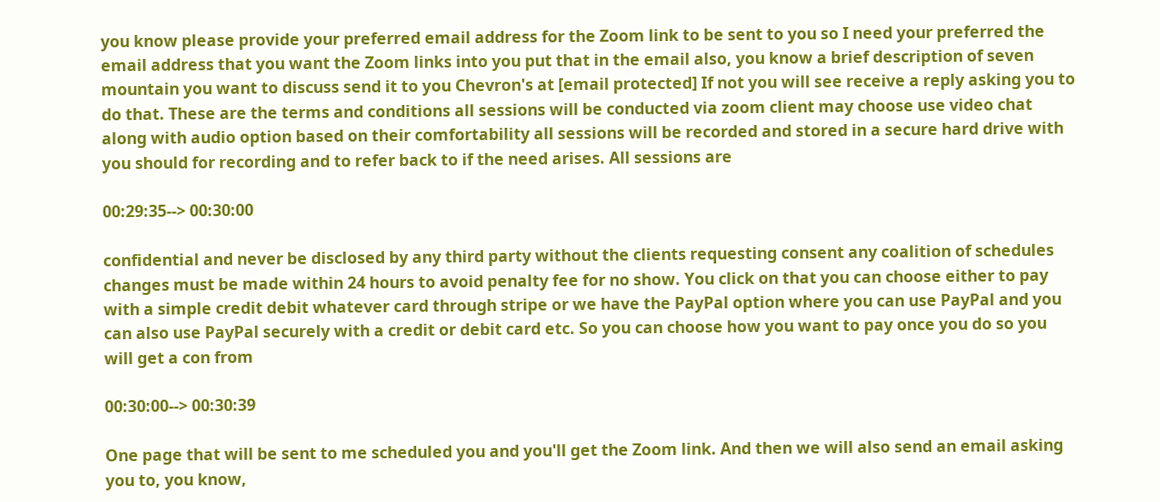you know please provide your preferred email address for the Zoom link to be sent to you so I need your preferred the email address that you want the Zoom links into you put that in the email also, you know a brief description of seven mountain you want to discuss send it to you Chevron's at [email protected] If not you will see receive a reply asking you to do that. These are the terms and conditions all sessions will be conducted via zoom client may choose use video chat along with audio option based on their comfortability all sessions will be recorded and stored in a secure hard drive with you should for recording and to refer back to if the need arises. All sessions are

00:29:35--> 00:30:00

confidential and never be disclosed by any third party without the clients requesting consent any coalition of schedules changes must be made within 24 hours to avoid penalty fee for no show. You click on that you can choose either to pay with a simple credit debit whatever card through stripe or we have the PayPal option where you can use PayPal and you can also use PayPal securely with a credit or debit card etc. So you can choose how you want to pay once you do so you will get a con from

00:30:00--> 00:30:39

One page that will be sent to me scheduled you and you'll get the Zoom link. And then we will also send an email asking you to, you know,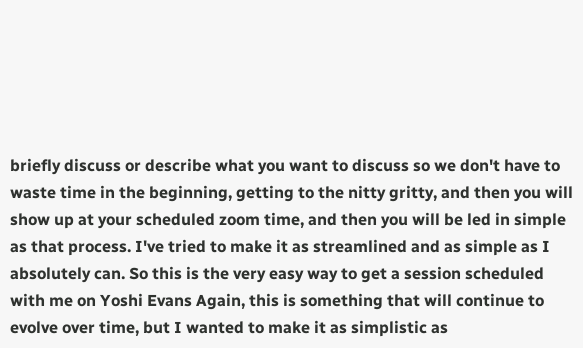briefly discuss or describe what you want to discuss so we don't have to waste time in the beginning, getting to the nitty gritty, and then you will show up at your scheduled zoom time, and then you will be led in simple as that process. I've tried to make it as streamlined and as simple as I absolutely can. So this is the very easy way to get a session scheduled with me on Yoshi Evans Again, this is something that will continue to evolve over time, but I wanted to make it as simplistic as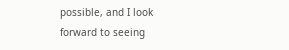possible, and I look forward to seeing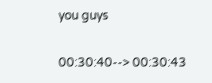you guys

00:30:40--> 00:30:43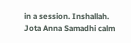in a session. Inshallah. Jota Anna Samadhi calm